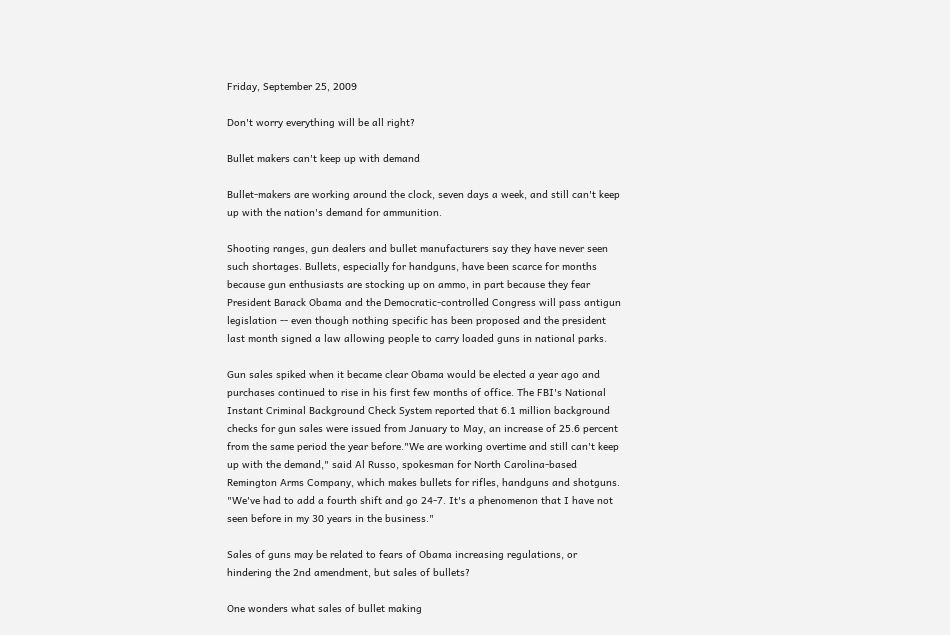Friday, September 25, 2009

Don't worry everything will be all right?

Bullet makers can't keep up with demand

Bullet-makers are working around the clock, seven days a week, and still can't keep up with the nation's demand for ammunition.

Shooting ranges, gun dealers and bullet manufacturers say they have never seen such shortages. Bullets, especially for handguns, have been scarce for months because gun enthusiasts are stocking up on ammo, in part because they fear President Barack Obama and the Democratic-controlled Congress will pass antigun legislation -- even though nothing specific has been proposed and the president last month signed a law allowing people to carry loaded guns in national parks.

Gun sales spiked when it became clear Obama would be elected a year ago and purchases continued to rise in his first few months of office. The FBI's National Instant Criminal Background Check System reported that 6.1 million background checks for gun sales were issued from January to May, an increase of 25.6 percent from the same period the year before."We are working overtime and still can't keep up with the demand," said Al Russo, spokesman for North Carolina-based Remington Arms Company, which makes bullets for rifles, handguns and shotguns. "We've had to add a fourth shift and go 24-7. It's a phenomenon that I have not seen before in my 30 years in the business."

Sales of guns may be related to fears of Obama increasing regulations, or hindering the 2nd amendment, but sales of bullets?

One wonders what sales of bullet making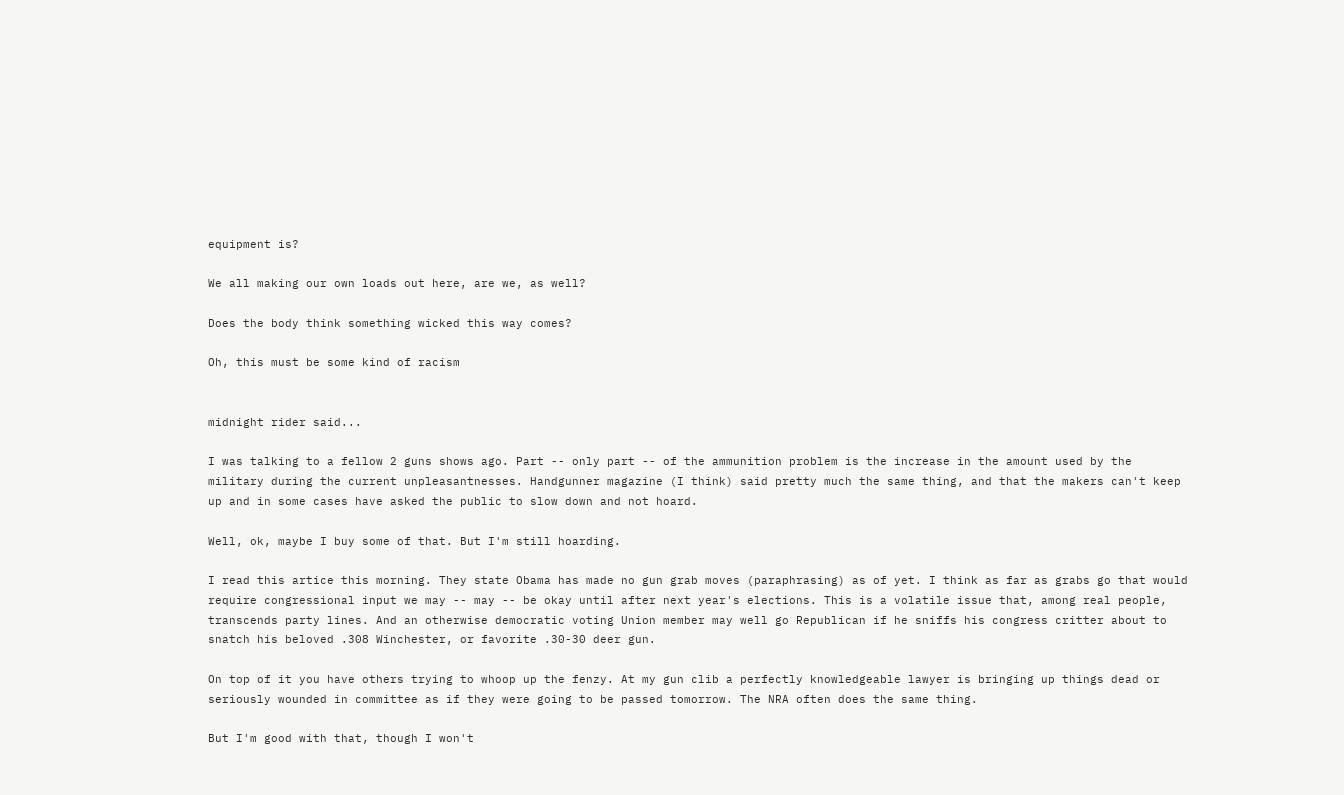equipment is?

We all making our own loads out here, are we, as well?

Does the body think something wicked this way comes?

Oh, this must be some kind of racism


midnight rider said...

I was talking to a fellow 2 guns shows ago. Part -- only part -- of the ammunition problem is the increase in the amount used by the military during the current unpleasantnesses. Handgunner magazine (I think) said pretty much the same thing, and that the makers can't keep up and in some cases have asked the public to slow down and not hoard.

Well, ok, maybe I buy some of that. But I'm still hoarding.

I read this artice this morning. They state Obama has made no gun grab moves (paraphrasing) as of yet. I think as far as grabs go that would require congressional input we may -- may -- be okay until after next year's elections. This is a volatile issue that, among real people, transcends party lines. And an otherwise democratic voting Union member may well go Republican if he sniffs his congress critter about to snatch his beloved .308 Winchester, or favorite .30-30 deer gun.

On top of it you have others trying to whoop up the fenzy. At my gun clib a perfectly knowledgeable lawyer is bringing up things dead or seriously wounded in committee as if they were going to be passed tomorrow. The NRA often does the same thing.

But I'm good with that, though I won't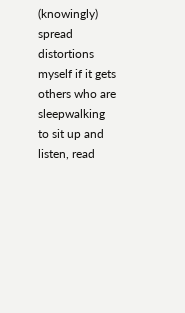(knowingly) spread distortions myself if it gets others who are sleepwalking to sit up and listen, read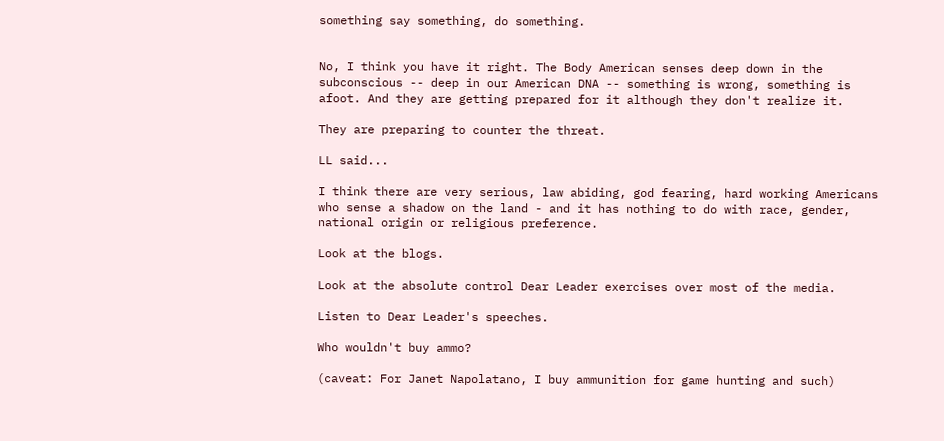something say something, do something.


No, I think you have it right. The Body American senses deep down in the subconscious -- deep in our American DNA -- something is wrong, something is afoot. And they are getting prepared for it although they don't realize it.

They are preparing to counter the threat.

LL said...

I think there are very serious, law abiding, god fearing, hard working Americans who sense a shadow on the land - and it has nothing to do with race, gender, national origin or religious preference.

Look at the blogs.

Look at the absolute control Dear Leader exercises over most of the media.

Listen to Dear Leader's speeches.

Who wouldn't buy ammo?

(caveat: For Janet Napolatano, I buy ammunition for game hunting and such)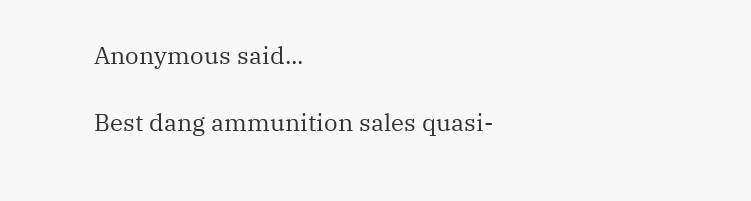Anonymous said...

Best dang ammunition sales quasi-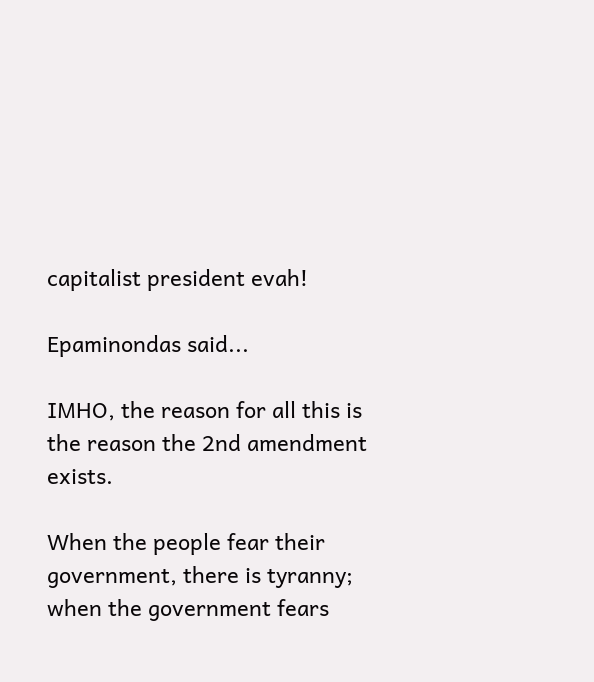capitalist president evah!

Epaminondas said...

IMHO, the reason for all this is the reason the 2nd amendment exists.

When the people fear their government, there is tyranny; when the government fears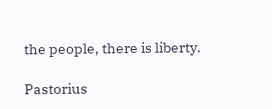the people, there is liberty.

Pastorius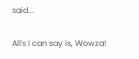said...

All's I can say is, Wowza!